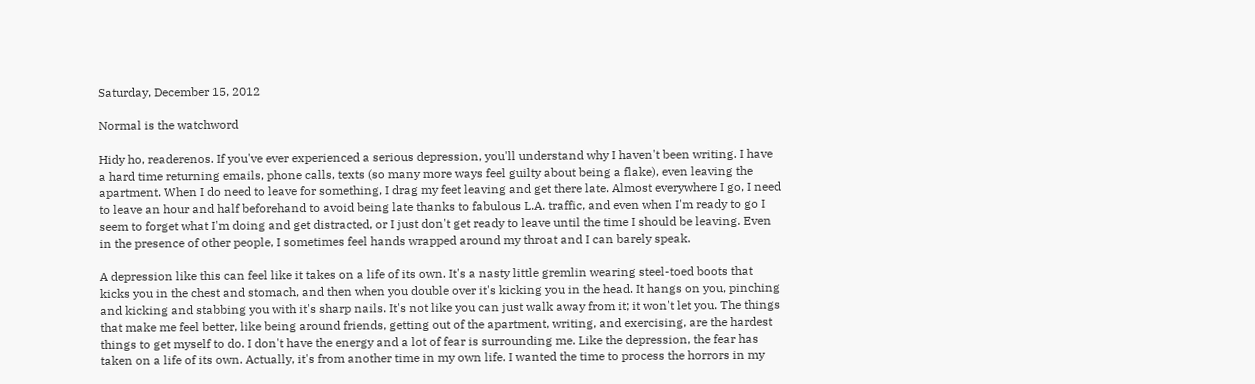Saturday, December 15, 2012

Normal is the watchword

Hidy ho, readerenos. If you've ever experienced a serious depression, you'll understand why I haven't been writing. I have a hard time returning emails, phone calls, texts (so many more ways feel guilty about being a flake), even leaving the apartment. When I do need to leave for something, I drag my feet leaving and get there late. Almost everywhere I go, I need to leave an hour and half beforehand to avoid being late thanks to fabulous L.A. traffic, and even when I'm ready to go I seem to forget what I'm doing and get distracted, or I just don't get ready to leave until the time I should be leaving. Even in the presence of other people, I sometimes feel hands wrapped around my throat and I can barely speak.

A depression like this can feel like it takes on a life of its own. It's a nasty little gremlin wearing steel-toed boots that kicks you in the chest and stomach, and then when you double over it's kicking you in the head. It hangs on you, pinching and kicking and stabbing you with it's sharp nails. It's not like you can just walk away from it; it won't let you. The things that make me feel better, like being around friends, getting out of the apartment, writing, and exercising, are the hardest things to get myself to do. I don't have the energy and a lot of fear is surrounding me. Like the depression, the fear has taken on a life of its own. Actually, it's from another time in my own life. I wanted the time to process the horrors in my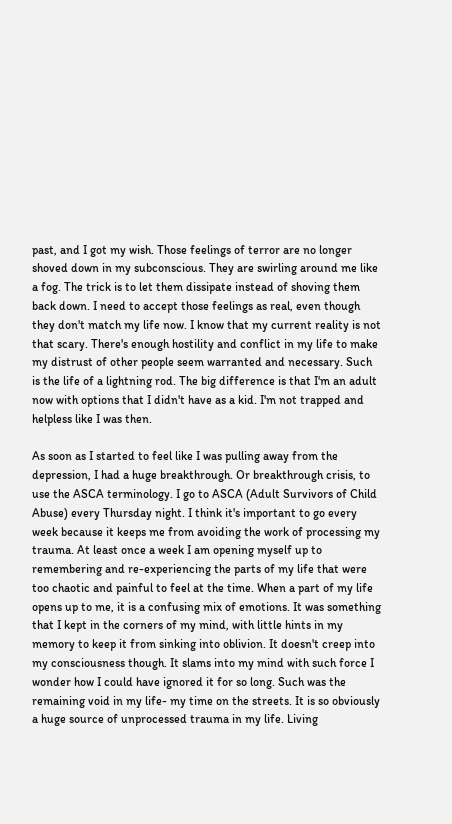past, and I got my wish. Those feelings of terror are no longer shoved down in my subconscious. They are swirling around me like a fog. The trick is to let them dissipate instead of shoving them back down. I need to accept those feelings as real, even though they don't match my life now. I know that my current reality is not that scary. There's enough hostility and conflict in my life to make my distrust of other people seem warranted and necessary. Such is the life of a lightning rod. The big difference is that I'm an adult now with options that I didn't have as a kid. I'm not trapped and helpless like I was then.

As soon as I started to feel like I was pulling away from the depression, I had a huge breakthrough. Or breakthrough crisis, to use the ASCA terminology. I go to ASCA (Adult Survivors of Child Abuse) every Thursday night. I think it's important to go every week because it keeps me from avoiding the work of processing my trauma. At least once a week I am opening myself up to remembering and re-experiencing the parts of my life that were too chaotic and painful to feel at the time. When a part of my life opens up to me, it is a confusing mix of emotions. It was something that I kept in the corners of my mind, with little hints in my memory to keep it from sinking into oblivion. It doesn't creep into my consciousness though. It slams into my mind with such force I wonder how I could have ignored it for so long. Such was the remaining void in my life- my time on the streets. It is so obviously a huge source of unprocessed trauma in my life. Living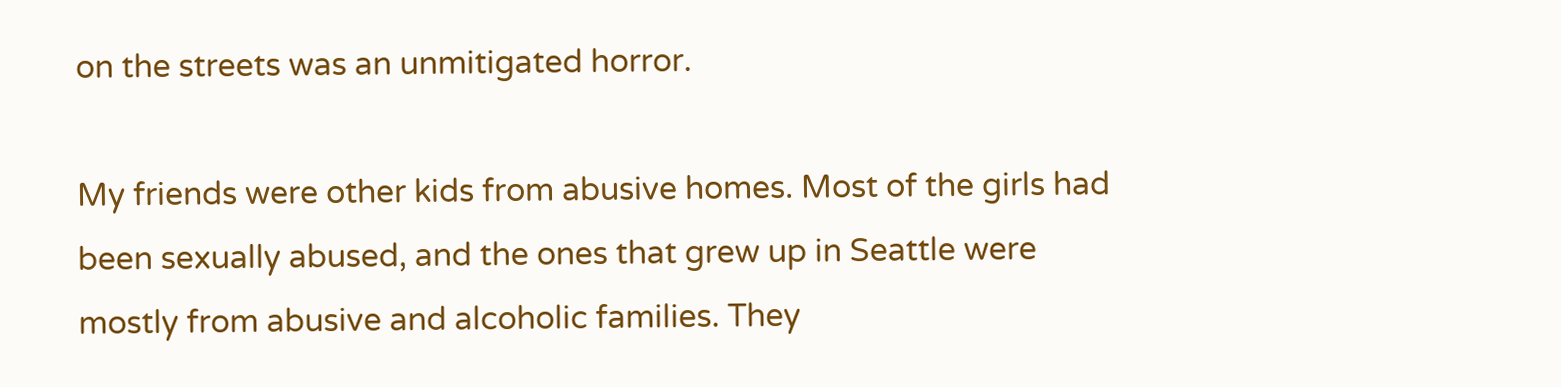on the streets was an unmitigated horror.

My friends were other kids from abusive homes. Most of the girls had been sexually abused, and the ones that grew up in Seattle were mostly from abusive and alcoholic families. They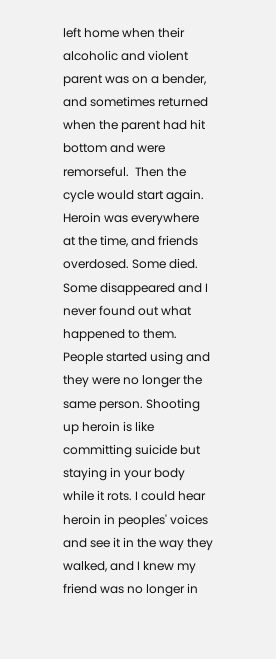left home when their alcoholic and violent parent was on a bender, and sometimes returned when the parent had hit bottom and were remorseful.  Then the cycle would start again. Heroin was everywhere at the time, and friends overdosed. Some died. Some disappeared and I never found out what happened to them. People started using and they were no longer the same person. Shooting up heroin is like committing suicide but staying in your body while it rots. I could hear heroin in peoples' voices and see it in the way they walked, and I knew my friend was no longer in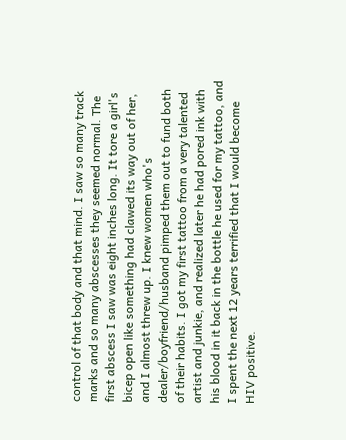control of that body and that mind. I saw so many track marks and so many abscesses they seemed normal. The first abscess I saw was eight inches long. It tore a girl's bicep open like something had clawed its way out of her, and I almost threw up. I knew women who's dealer/boyfriend/husband pimped them out to fund both of their habits. I got my first tattoo from a very talented artist and junkie, and realized later he had pored ink with his blood in it back in the bottle he used for my tattoo, and I spent the next 12 years terrified that I would become HIV positive.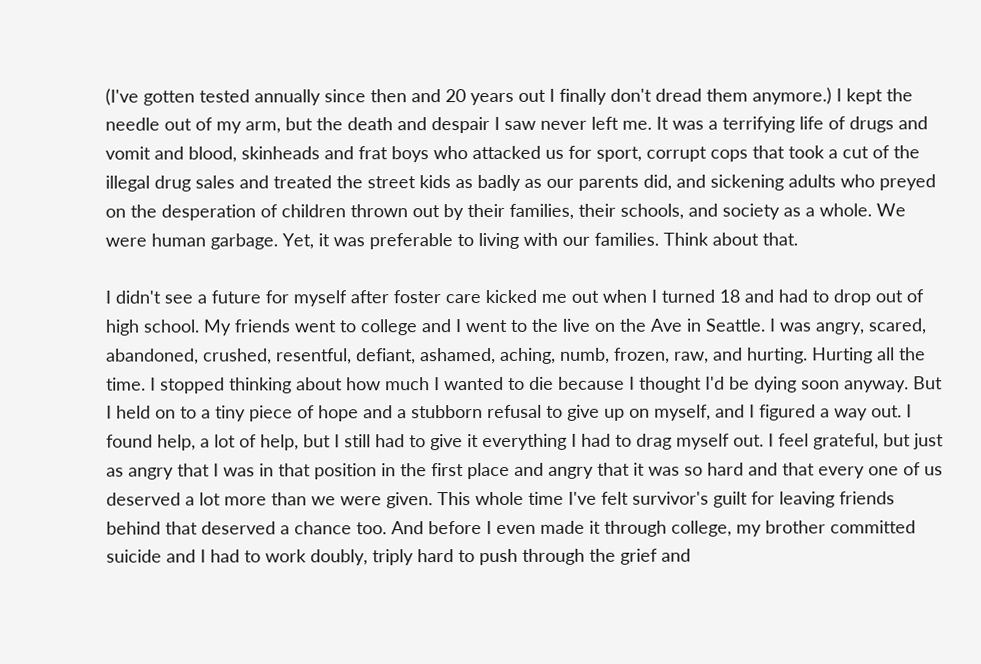(I've gotten tested annually since then and 20 years out I finally don't dread them anymore.) I kept the needle out of my arm, but the death and despair I saw never left me. It was a terrifying life of drugs and vomit and blood, skinheads and frat boys who attacked us for sport, corrupt cops that took a cut of the illegal drug sales and treated the street kids as badly as our parents did, and sickening adults who preyed on the desperation of children thrown out by their families, their schools, and society as a whole. We were human garbage. Yet, it was preferable to living with our families. Think about that.

I didn't see a future for myself after foster care kicked me out when I turned 18 and had to drop out of high school. My friends went to college and I went to the live on the Ave in Seattle. I was angry, scared, abandoned, crushed, resentful, defiant, ashamed, aching, numb, frozen, raw, and hurting. Hurting all the time. I stopped thinking about how much I wanted to die because I thought I'd be dying soon anyway. But I held on to a tiny piece of hope and a stubborn refusal to give up on myself, and I figured a way out. I found help, a lot of help, but I still had to give it everything I had to drag myself out. I feel grateful, but just as angry that I was in that position in the first place and angry that it was so hard and that every one of us deserved a lot more than we were given. This whole time I've felt survivor's guilt for leaving friends behind that deserved a chance too. And before I even made it through college, my brother committed suicide and I had to work doubly, triply hard to push through the grief and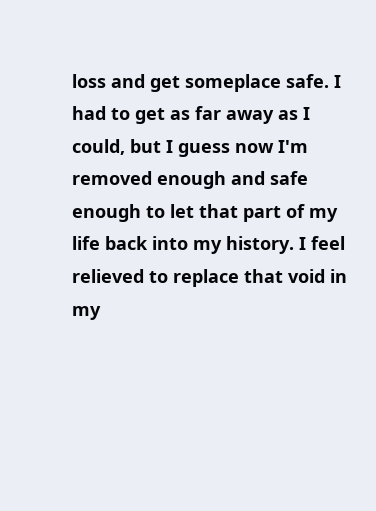loss and get someplace safe. I had to get as far away as I could, but I guess now I'm removed enough and safe enough to let that part of my life back into my history. I feel relieved to replace that void in my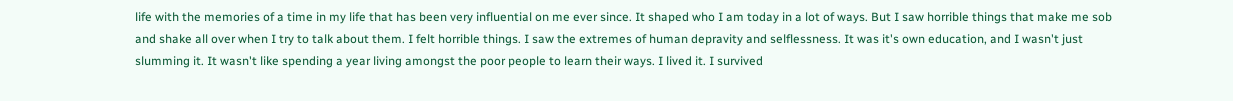life with the memories of a time in my life that has been very influential on me ever since. It shaped who I am today in a lot of ways. But I saw horrible things that make me sob and shake all over when I try to talk about them. I felt horrible things. I saw the extremes of human depravity and selflessness. It was it's own education, and I wasn't just slumming it. It wasn't like spending a year living amongst the poor people to learn their ways. I lived it. I survived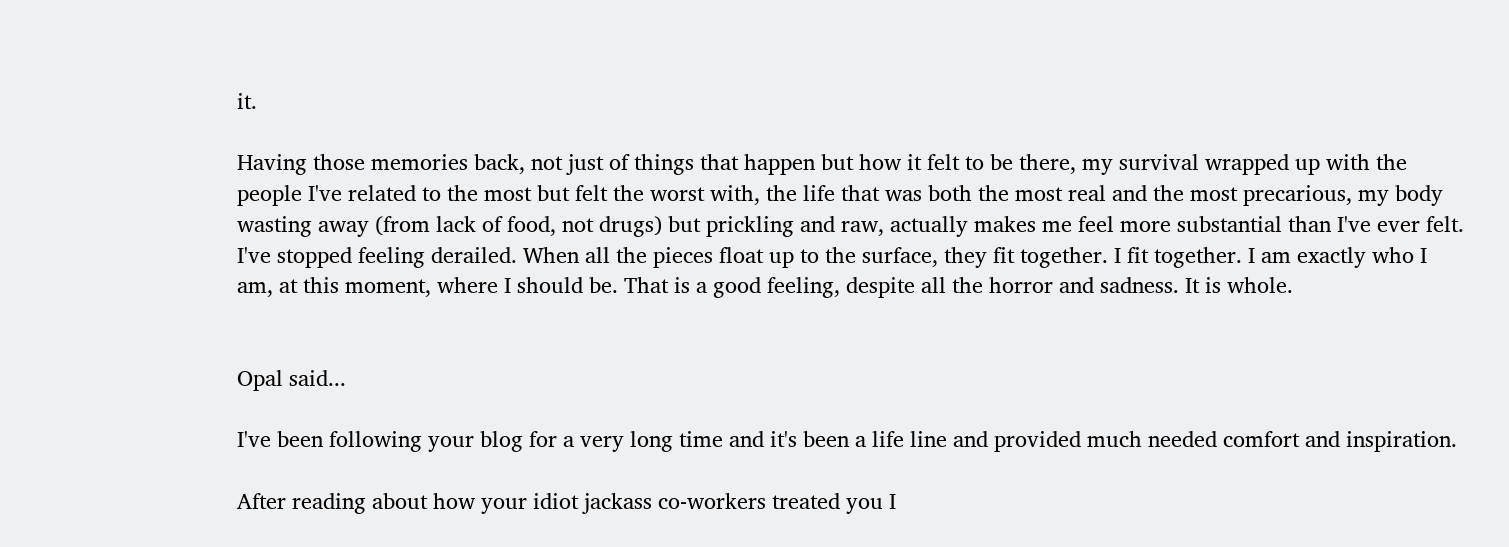it.

Having those memories back, not just of things that happen but how it felt to be there, my survival wrapped up with the people I've related to the most but felt the worst with, the life that was both the most real and the most precarious, my body wasting away (from lack of food, not drugs) but prickling and raw, actually makes me feel more substantial than I've ever felt. I've stopped feeling derailed. When all the pieces float up to the surface, they fit together. I fit together. I am exactly who I am, at this moment, where I should be. That is a good feeling, despite all the horror and sadness. It is whole.


Opal said...

I've been following your blog for a very long time and it's been a life line and provided much needed comfort and inspiration.

After reading about how your idiot jackass co-workers treated you I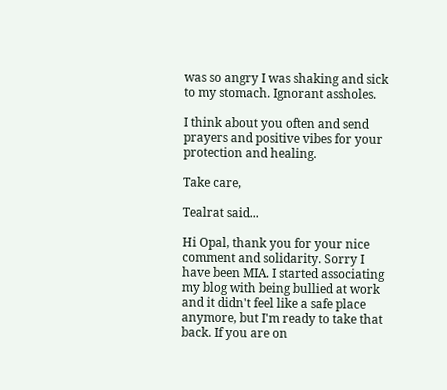was so angry I was shaking and sick to my stomach. Ignorant assholes.

I think about you often and send prayers and positive vibes for your protection and healing.

Take care,

Tealrat said...

Hi Opal, thank you for your nice comment and solidarity. Sorry I have been MIA. I started associating my blog with being bullied at work and it didn't feel like a safe place anymore, but I'm ready to take that back. If you are on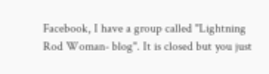Facebook, I have a group called "Lightning Rod Woman- blog". It is closed but you just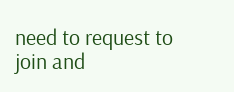need to request to join and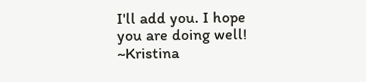I'll add you. I hope you are doing well! ~Kristina